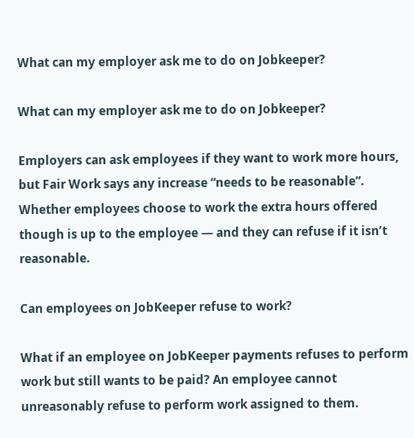What can my employer ask me to do on Jobkeeper?

What can my employer ask me to do on Jobkeeper?

Employers can ask employees if they want to work more hours, but Fair Work says any increase “needs to be reasonable”. Whether employees choose to work the extra hours offered though is up to the employee — and they can refuse if it isn’t reasonable.

Can employees on JobKeeper refuse to work?

What if an employee on JobKeeper payments refuses to perform work but still wants to be paid? An employee cannot unreasonably refuse to perform work assigned to them.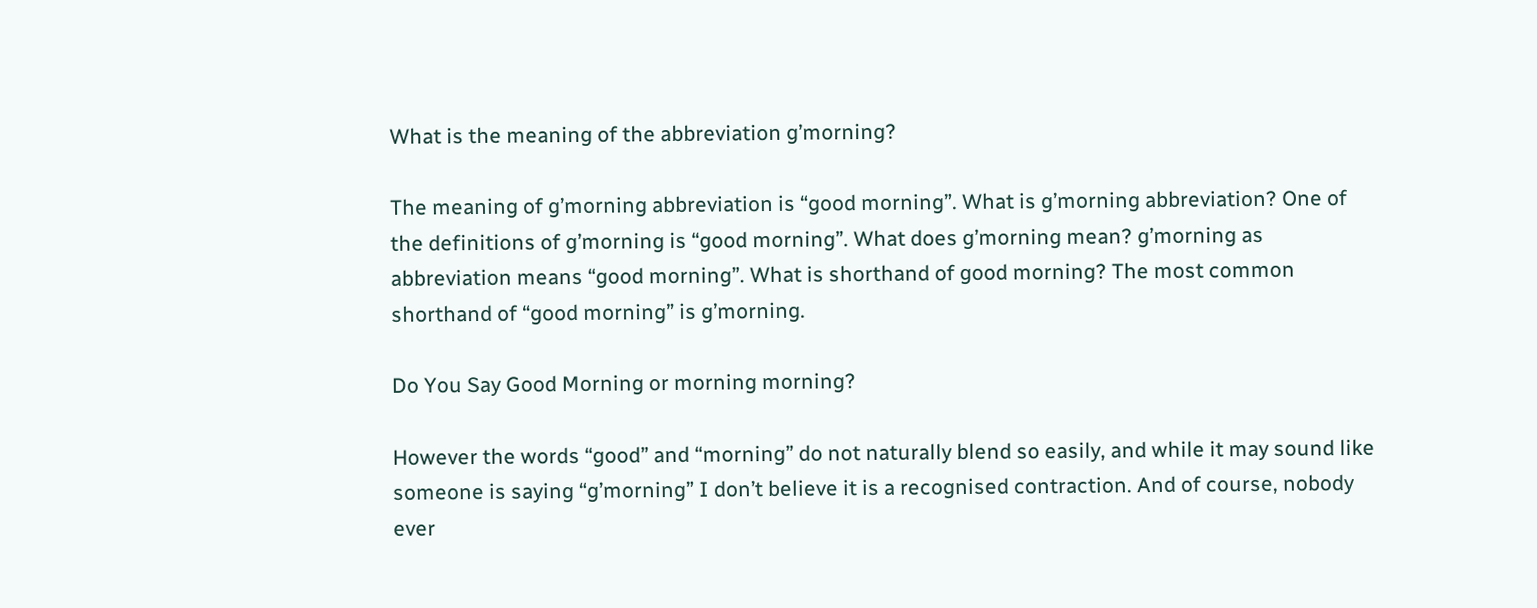What is the meaning of the abbreviation g’morning?

The meaning of g’morning abbreviation is “good morning”. What is g’morning abbreviation? One of the definitions of g’morning is “good morning”. What does g’morning mean? g’morning as abbreviation means “good morning”. What is shorthand of good morning? The most common shorthand of “good morning” is g’morning.

Do You Say Good Morning or morning morning?

However the words “good” and “morning” do not naturally blend so easily, and while it may sound like someone is saying “g’morning” I don’t believe it is a recognised contraction. And of course, nobody ever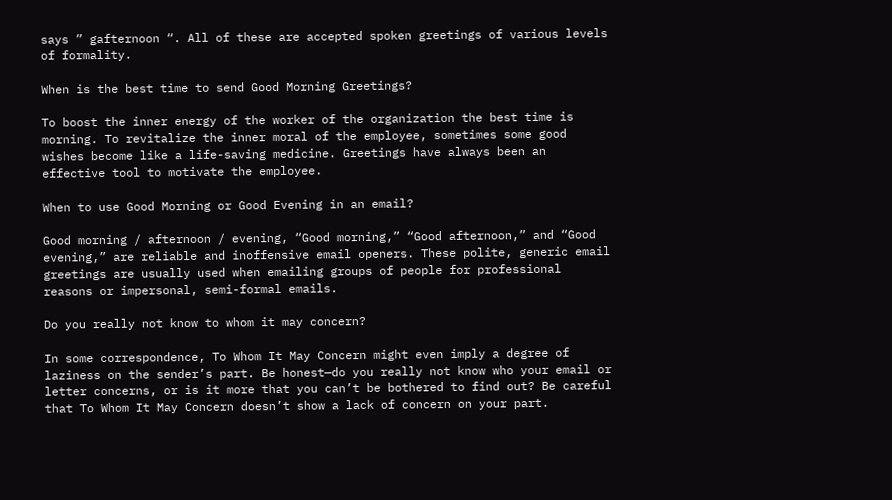says ” gafternoon “. All of these are accepted spoken greetings of various levels of formality.

When is the best time to send Good Morning Greetings?

To boost the inner energy of the worker of the organization the best time is morning. To revitalize the inner moral of the employee, sometimes some good wishes become like a life-saving medicine. Greetings have always been an effective tool to motivate the employee.

When to use Good Morning or Good Evening in an email?

Good morning / afternoon / evening, “Good morning,” “Good afternoon,” and “Good evening,” are reliable and inoffensive email openers. These polite, generic email greetings are usually used when emailing groups of people for professional reasons or impersonal, semi-formal emails.

Do you really not know to whom it may concern?

In some correspondence, To Whom It May Concern might even imply a degree of laziness on the sender’s part. Be honest—do you really not know who your email or letter concerns, or is it more that you can’t be bothered to find out? Be careful that To Whom It May Concern doesn’t show a lack of concern on your part.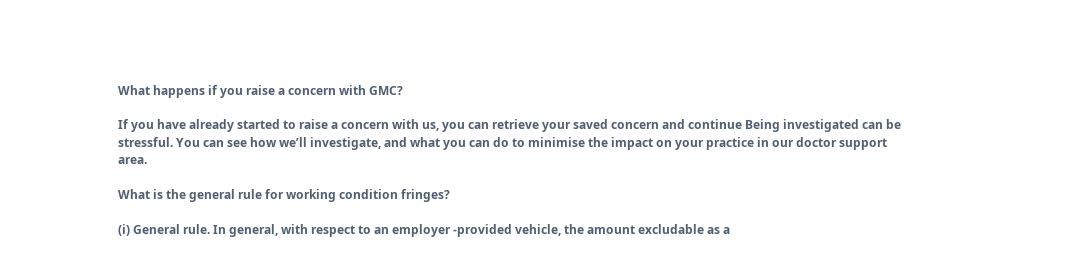What happens if you raise a concern with GMC?

If you have already started to raise a concern with us, you can retrieve your saved concern and continue Being investigated can be stressful. You can see how we’ll investigate, and what you can do to minimise the impact on your practice in our doctor support area.

What is the general rule for working condition fringes?

(i) General rule. In general, with respect to an employer -provided vehicle, the amount excludable as a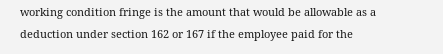working condition fringe is the amount that would be allowable as a deduction under section 162 or 167 if the employee paid for the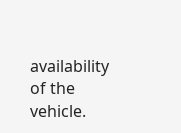availability of the vehicle.